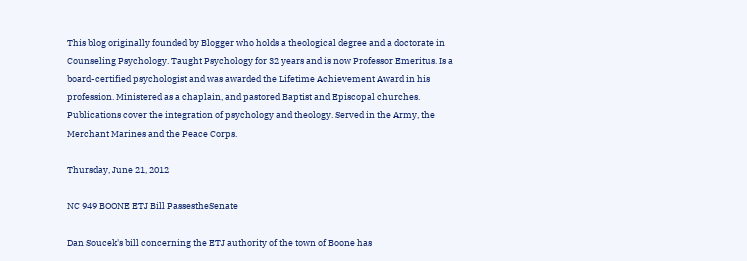This blog originally founded by Blogger who holds a theological degree and a doctorate in Counseling Psychology. Taught Psychology for 32 years and is now Professor Emeritus. Is a board-certified psychologist and was awarded the Lifetime Achievement Award in his profession. Ministered as a chaplain, and pastored Baptist and Episcopal churches. Publications cover the integration of psychology and theology. Served in the Army, the Merchant Marines and the Peace Corps.

Thursday, June 21, 2012

NC 949 BOONE ETJ Bill PassestheSenate

Dan Soucek's bill concerning the ETJ authority of the town of Boone has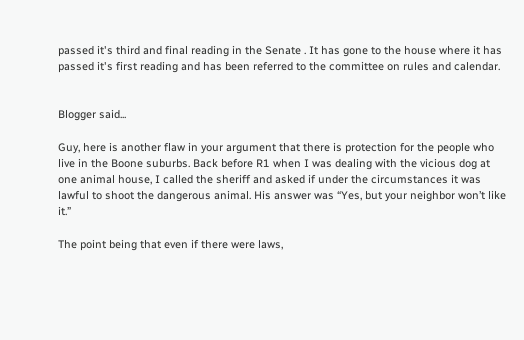passed it's third and final reading in the Senate . It has gone to the house where it has passed it's first reading and has been referred to the committee on rules and calendar.


Blogger said...

Guy, here is another flaw in your argument that there is protection for the people who live in the Boone suburbs. Back before R1 when I was dealing with the vicious dog at one animal house, I called the sheriff and asked if under the circumstances it was lawful to shoot the dangerous animal. His answer was “Yes, but your neighbor won’t like it.”

The point being that even if there were laws,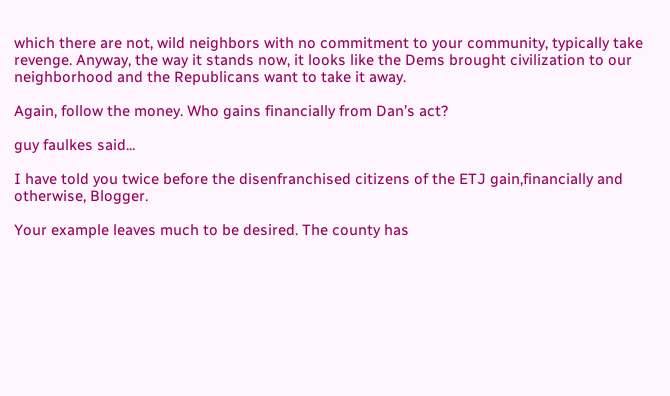which there are not, wild neighbors with no commitment to your community, typically take revenge. Anyway, the way it stands now, it looks like the Dems brought civilization to our neighborhood and the Republicans want to take it away.

Again, follow the money. Who gains financially from Dan’s act?

guy faulkes said...

I have told you twice before the disenfranchised citizens of the ETJ gain,financially and otherwise, Blogger.

Your example leaves much to be desired. The county has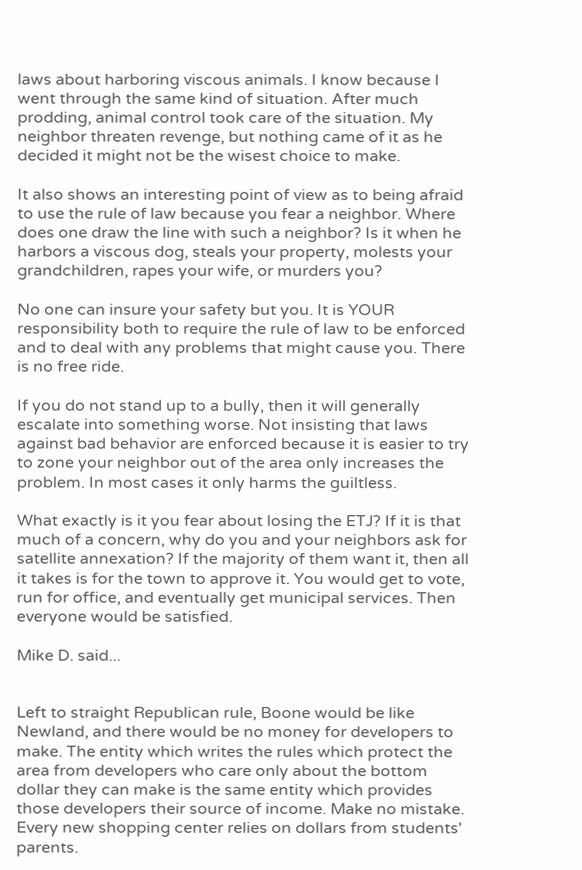laws about harboring viscous animals. I know because I went through the same kind of situation. After much prodding, animal control took care of the situation. My neighbor threaten revenge, but nothing came of it as he decided it might not be the wisest choice to make.

It also shows an interesting point of view as to being afraid to use the rule of law because you fear a neighbor. Where does one draw the line with such a neighbor? Is it when he harbors a viscous dog, steals your property, molests your grandchildren, rapes your wife, or murders you?

No one can insure your safety but you. It is YOUR responsibility both to require the rule of law to be enforced and to deal with any problems that might cause you. There is no free ride.

If you do not stand up to a bully, then it will generally escalate into something worse. Not insisting that laws against bad behavior are enforced because it is easier to try to zone your neighbor out of the area only increases the problem. In most cases it only harms the guiltless.

What exactly is it you fear about losing the ETJ? If it is that much of a concern, why do you and your neighbors ask for satellite annexation? If the majority of them want it, then all it takes is for the town to approve it. You would get to vote, run for office, and eventually get municipal services. Then everyone would be satisfied.

Mike D. said...


Left to straight Republican rule, Boone would be like Newland, and there would be no money for developers to make. The entity which writes the rules which protect the area from developers who care only about the bottom dollar they can make is the same entity which provides those developers their source of income. Make no mistake. Every new shopping center relies on dollars from students' parents.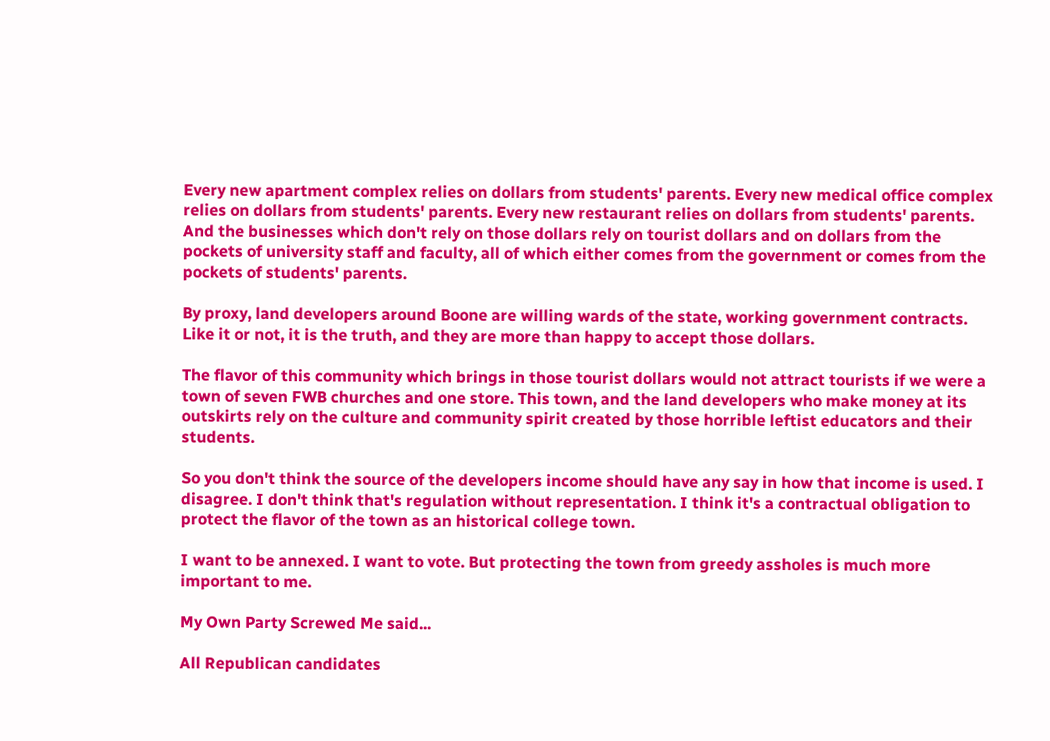Every new apartment complex relies on dollars from students' parents. Every new medical office complex relies on dollars from students' parents. Every new restaurant relies on dollars from students' parents. And the businesses which don't rely on those dollars rely on tourist dollars and on dollars from the pockets of university staff and faculty, all of which either comes from the government or comes from the pockets of students' parents.

By proxy, land developers around Boone are willing wards of the state, working government contracts. Like it or not, it is the truth, and they are more than happy to accept those dollars.

The flavor of this community which brings in those tourist dollars would not attract tourists if we were a town of seven FWB churches and one store. This town, and the land developers who make money at its outskirts rely on the culture and community spirit created by those horrible leftist educators and their students.

So you don't think the source of the developers income should have any say in how that income is used. I disagree. I don't think that's regulation without representation. I think it's a contractual obligation to protect the flavor of the town as an historical college town.

I want to be annexed. I want to vote. But protecting the town from greedy assholes is much more important to me.

My Own Party Screwed Me said...

All Republican candidates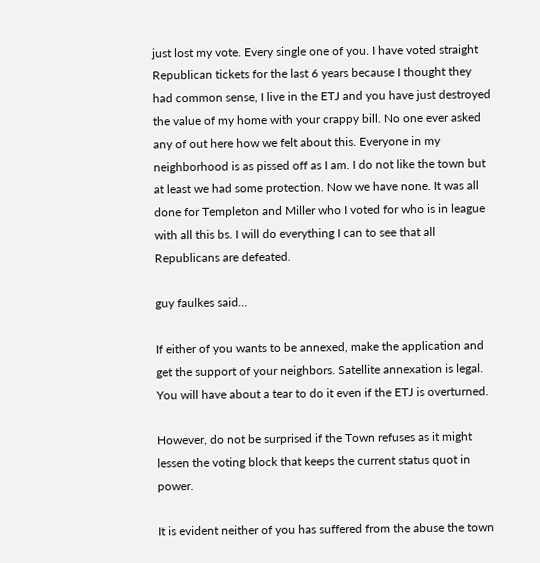just lost my vote. Every single one of you. I have voted straight Republican tickets for the last 6 years because I thought they had common sense, I live in the ETJ and you have just destroyed the value of my home with your crappy bill. No one ever asked any of out here how we felt about this. Everyone in my neighborhood is as pissed off as I am. I do not like the town but at least we had some protection. Now we have none. It was all done for Templeton and Miller who I voted for who is in league with all this bs. I will do everything I can to see that all Republicans are defeated.

guy faulkes said...

If either of you wants to be annexed, make the application and get the support of your neighbors. Satellite annexation is legal. You will have about a tear to do it even if the ETJ is overturned.

However, do not be surprised if the Town refuses as it might lessen the voting block that keeps the current status quot in power.

It is evident neither of you has suffered from the abuse the town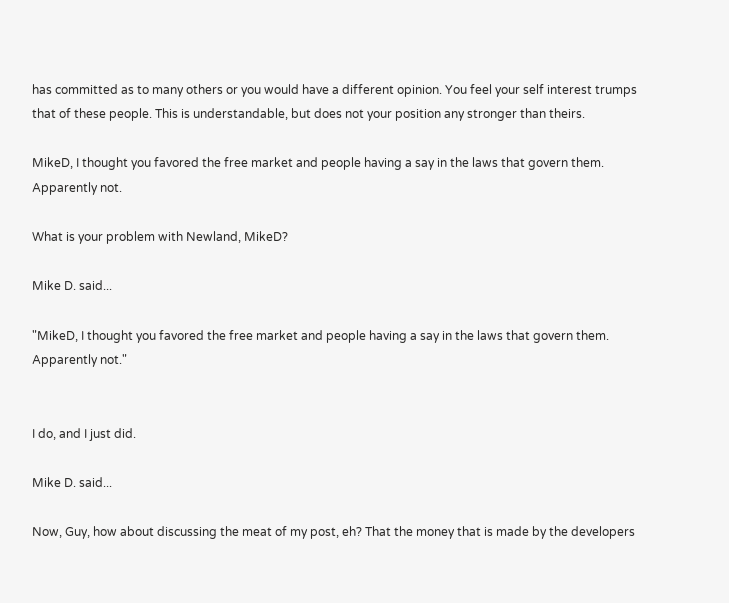has committed as to many others or you would have a different opinion. You feel your self interest trumps that of these people. This is understandable, but does not your position any stronger than theirs.

MikeD, I thought you favored the free market and people having a say in the laws that govern them. Apparently not.

What is your problem with Newland, MikeD?

Mike D. said...

"MikeD, I thought you favored the free market and people having a say in the laws that govern them. Apparently not."


I do, and I just did.

Mike D. said...

Now, Guy, how about discussing the meat of my post, eh? That the money that is made by the developers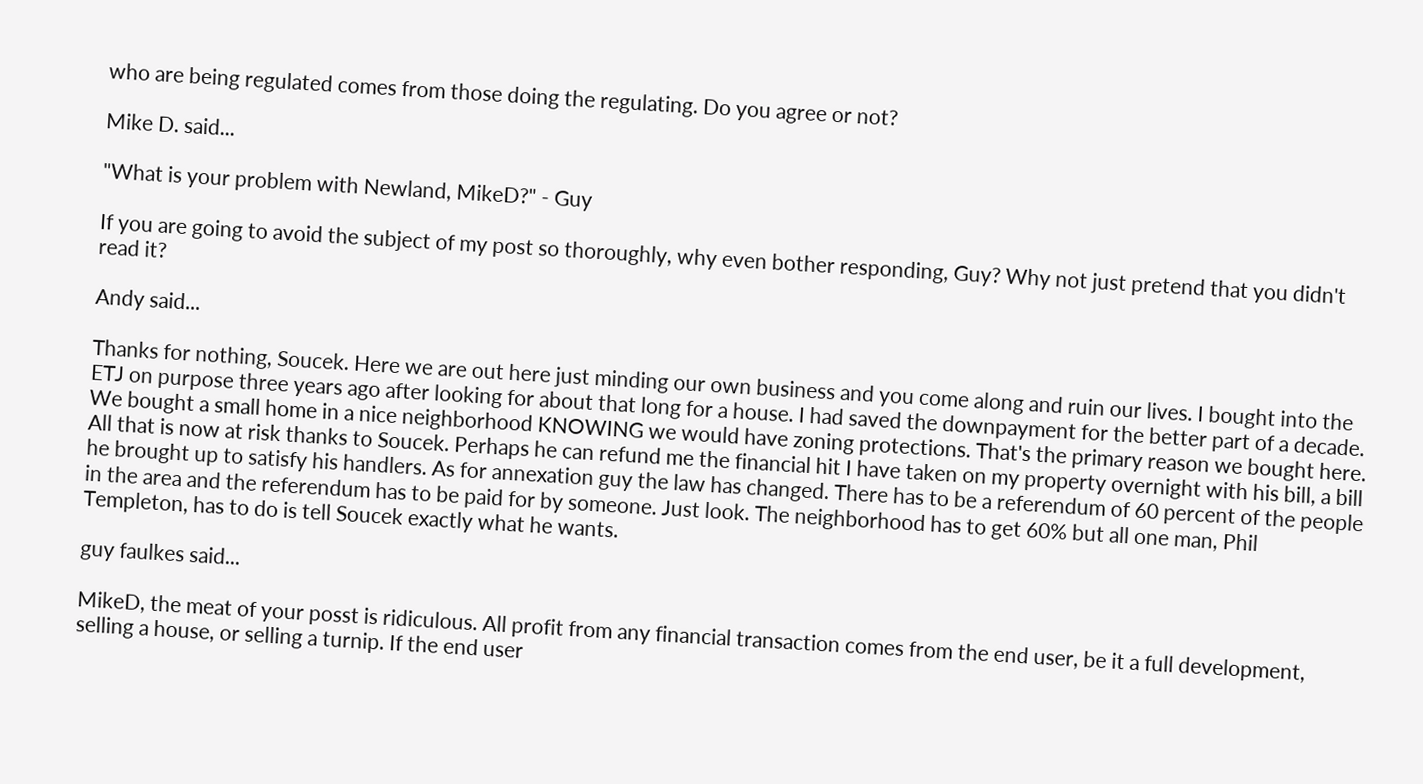who are being regulated comes from those doing the regulating. Do you agree or not?

Mike D. said...

"What is your problem with Newland, MikeD?" - Guy

If you are going to avoid the subject of my post so thoroughly, why even bother responding, Guy? Why not just pretend that you didn't read it?

Andy said...

Thanks for nothing, Soucek. Here we are out here just minding our own business and you come along and ruin our lives. I bought into the ETJ on purpose three years ago after looking for about that long for a house. I had saved the downpayment for the better part of a decade. We bought a small home in a nice neighborhood KNOWING we would have zoning protections. That's the primary reason we bought here. All that is now at risk thanks to Soucek. Perhaps he can refund me the financial hit I have taken on my property overnight with his bill, a bill he brought up to satisfy his handlers. As for annexation guy the law has changed. There has to be a referendum of 60 percent of the people in the area and the referendum has to be paid for by someone. Just look. The neighborhood has to get 60% but all one man, Phil Templeton, has to do is tell Soucek exactly what he wants.

guy faulkes said...

MikeD, the meat of your posst is ridiculous. All profit from any financial transaction comes from the end user, be it a full development, selling a house, or selling a turnip. If the end user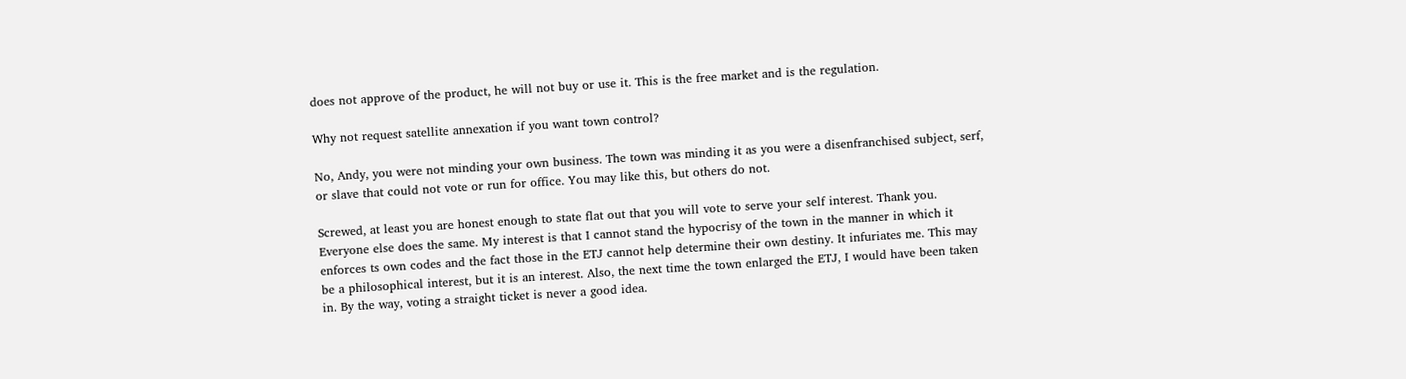does not approve of the product, he will not buy or use it. This is the free market and is the regulation.

Why not request satellite annexation if you want town control?

No, Andy, you were not minding your own business. The town was minding it as you were a disenfranchised subject, serf, or slave that could not vote or run for office. You may like this, but others do not.

Screwed, at least you are honest enough to state flat out that you will vote to serve your self interest. Thank you. Everyone else does the same. My interest is that I cannot stand the hypocrisy of the town in the manner in which it enforces ts own codes and the fact those in the ETJ cannot help determine their own destiny. It infuriates me. This may be a philosophical interest, but it is an interest. Also, the next time the town enlarged the ETJ, I would have been taken in. By the way, voting a straight ticket is never a good idea.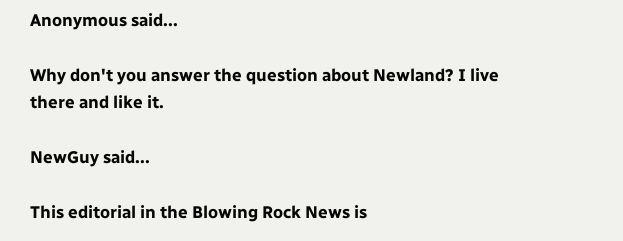Anonymous said...

Why don't you answer the question about Newland? I live there and like it.

NewGuy said...

This editorial in the Blowing Rock News is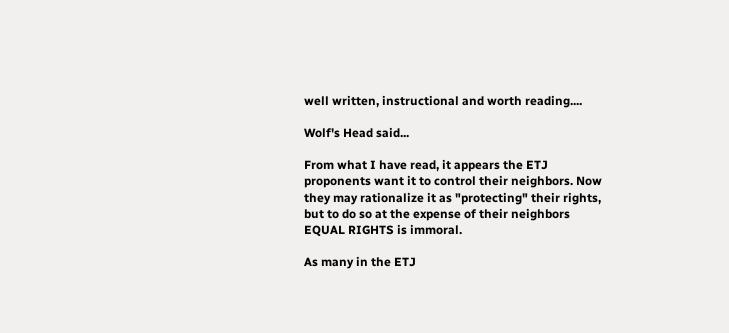well written, instructional and worth reading....

Wolf's Head said...

From what I have read, it appears the ETJ proponents want it to control their neighbors. Now they may rationalize it as "protecting" their rights, but to do so at the expense of their neighbors EQUAL RIGHTS is immoral.

As many in the ETJ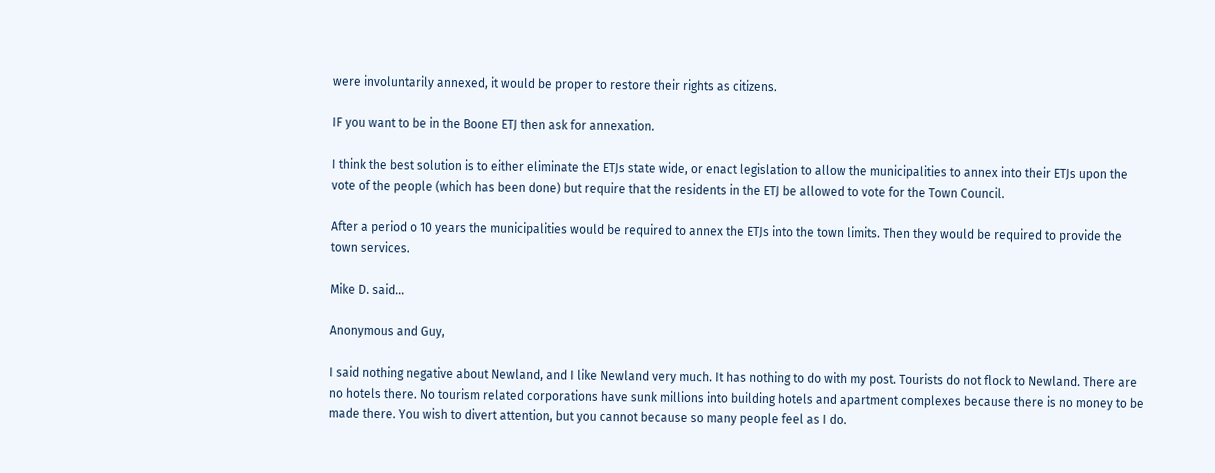were involuntarily annexed, it would be proper to restore their rights as citizens.

IF you want to be in the Boone ETJ then ask for annexation.

I think the best solution is to either eliminate the ETJs state wide, or enact legislation to allow the municipalities to annex into their ETJs upon the vote of the people (which has been done) but require that the residents in the ETJ be allowed to vote for the Town Council.

After a period o 10 years the municipalities would be required to annex the ETJs into the town limits. Then they would be required to provide the town services.

Mike D. said...

Anonymous and Guy,

I said nothing negative about Newland, and I like Newland very much. It has nothing to do with my post. Tourists do not flock to Newland. There are no hotels there. No tourism related corporations have sunk millions into building hotels and apartment complexes because there is no money to be made there. You wish to divert attention, but you cannot because so many people feel as I do.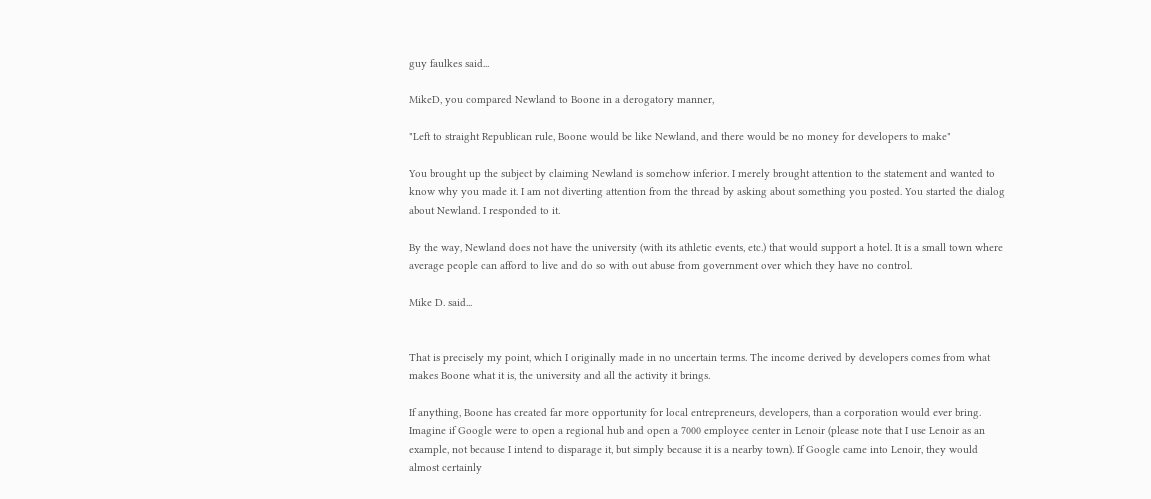guy faulkes said...

MikeD, you compared Newland to Boone in a derogatory manner,

"Left to straight Republican rule, Boone would be like Newland, and there would be no money for developers to make"

You brought up the subject by claiming Newland is somehow inferior. I merely brought attention to the statement and wanted to know why you made it. I am not diverting attention from the thread by asking about something you posted. You started the dialog about Newland. I responded to it.

By the way, Newland does not have the university (with its athletic events, etc.) that would support a hotel. It is a small town where average people can afford to live and do so with out abuse from government over which they have no control.

Mike D. said...


That is precisely my point, which I originally made in no uncertain terms. The income derived by developers comes from what makes Boone what it is, the university and all the activity it brings.

If anything, Boone has created far more opportunity for local entrepreneurs, developers, than a corporation would ever bring. Imagine if Google were to open a regional hub and open a 7000 employee center in Lenoir (please note that I use Lenoir as an example, not because I intend to disparage it, but simply because it is a nearby town). If Google came into Lenoir, they would almost certainly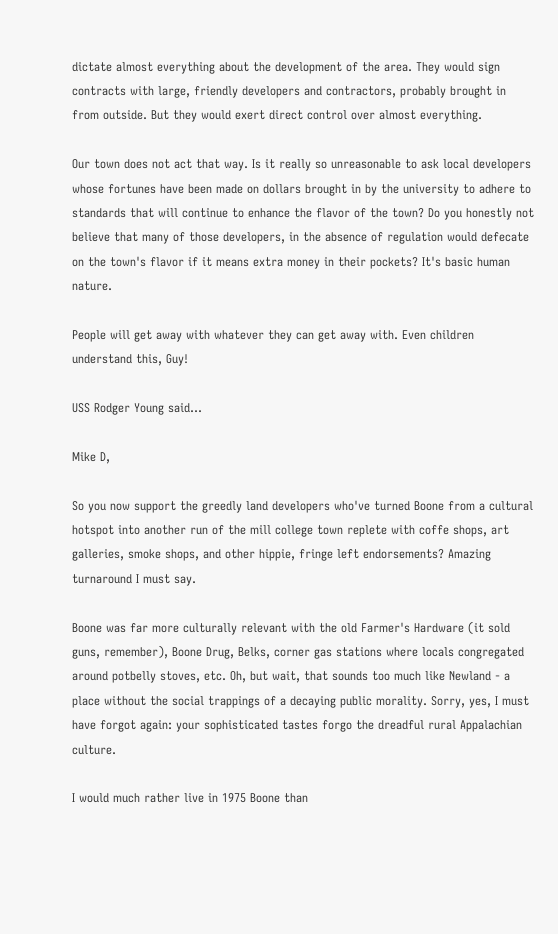dictate almost everything about the development of the area. They would sign contracts with large, friendly developers and contractors, probably brought in from outside. But they would exert direct control over almost everything.

Our town does not act that way. Is it really so unreasonable to ask local developers whose fortunes have been made on dollars brought in by the university to adhere to standards that will continue to enhance the flavor of the town? Do you honestly not believe that many of those developers, in the absence of regulation would defecate on the town's flavor if it means extra money in their pockets? It's basic human nature.

People will get away with whatever they can get away with. Even children understand this, Guy!

USS Rodger Young said...

Mike D,

So you now support the greedly land developers who've turned Boone from a cultural hotspot into another run of the mill college town replete with coffe shops, art galleries, smoke shops, and other hippie, fringe left endorsements? Amazing turnaround I must say.

Boone was far more culturally relevant with the old Farmer's Hardware (it sold guns, remember), Boone Drug, Belks, corner gas stations where locals congregated around potbelly stoves, etc. Oh, but wait, that sounds too much like Newland - a place without the social trappings of a decaying public morality. Sorry, yes, I must have forgot again: your sophisticated tastes forgo the dreadful rural Appalachian culture.

I would much rather live in 1975 Boone than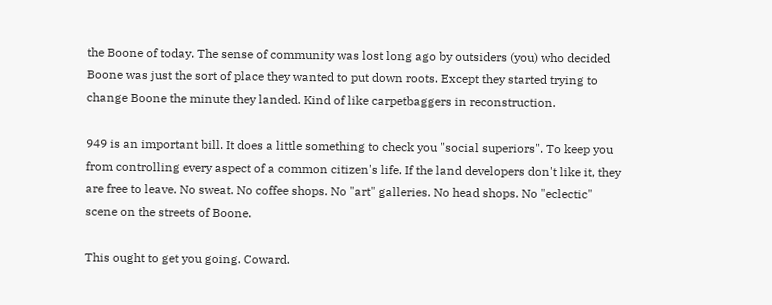the Boone of today. The sense of community was lost long ago by outsiders (you) who decided Boone was just the sort of place they wanted to put down roots. Except they started trying to change Boone the minute they landed. Kind of like carpetbaggers in reconstruction.

949 is an important bill. It does a little something to check you "social superiors". To keep you from controlling every aspect of a common citizen's life. If the land developers don't like it, they are free to leave. No sweat. No coffee shops. No "art" galleries. No head shops. No "eclectic" scene on the streets of Boone.

This ought to get you going. Coward.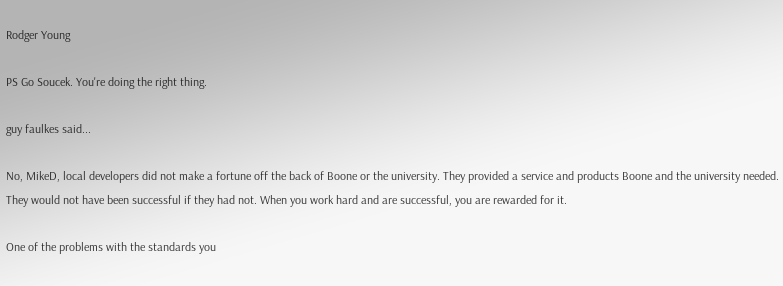Rodger Young

PS Go Soucek. You're doing the right thing.

guy faulkes said...

No, MikeD, local developers did not make a fortune off the back of Boone or the university. They provided a service and products Boone and the university needed. They would not have been successful if they had not. When you work hard and are successful, you are rewarded for it.

One of the problems with the standards you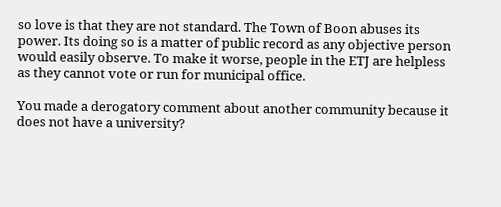so love is that they are not standard. The Town of Boon abuses its power. Its doing so is a matter of public record as any objective person would easily observe. To make it worse, people in the ETJ are helpless as they cannot vote or run for municipal office.

You made a derogatory comment about another community because it does not have a university?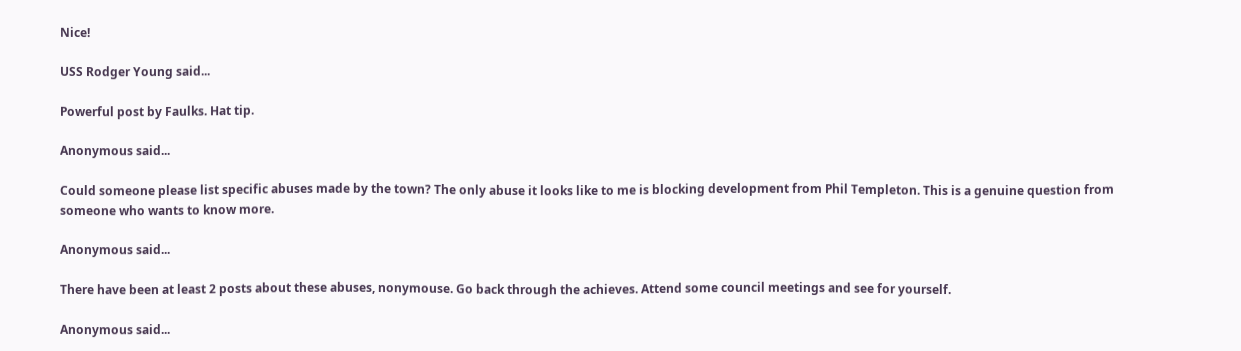Nice!

USS Rodger Young said...

Powerful post by Faulks. Hat tip.

Anonymous said...

Could someone please list specific abuses made by the town? The only abuse it looks like to me is blocking development from Phil Templeton. This is a genuine question from someone who wants to know more.

Anonymous said...

There have been at least 2 posts about these abuses, nonymouse. Go back through the achieves. Attend some council meetings and see for yourself.

Anonymous said...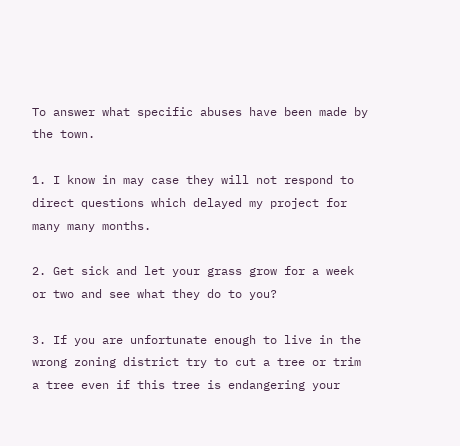To answer what specific abuses have been made by the town.

1. I know in may case they will not respond to direct questions which delayed my project for many many months.

2. Get sick and let your grass grow for a week or two and see what they do to you?

3. If you are unfortunate enough to live in the wrong zoning district try to cut a tree or trim a tree even if this tree is endangering your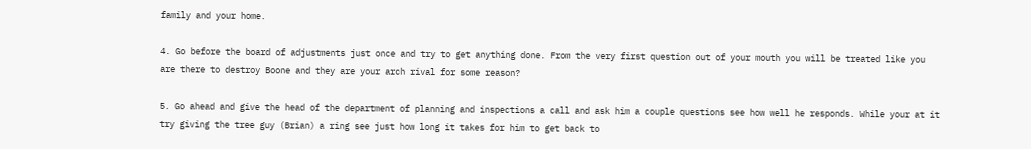family and your home.

4. Go before the board of adjustments just once and try to get anything done. From the very first question out of your mouth you will be treated like you are there to destroy Boone and they are your arch rival for some reason?

5. Go ahead and give the head of the department of planning and inspections a call and ask him a couple questions see how well he responds. While your at it try giving the tree guy (Brian) a ring see just how long it takes for him to get back to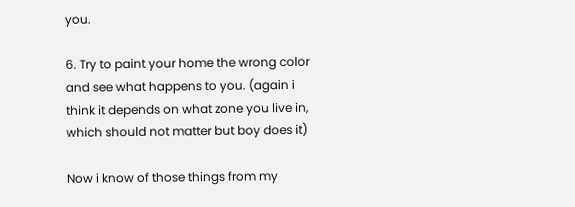you.

6. Try to paint your home the wrong color and see what happens to you. (again i think it depends on what zone you live in, which should not matter but boy does it)

Now i know of those things from my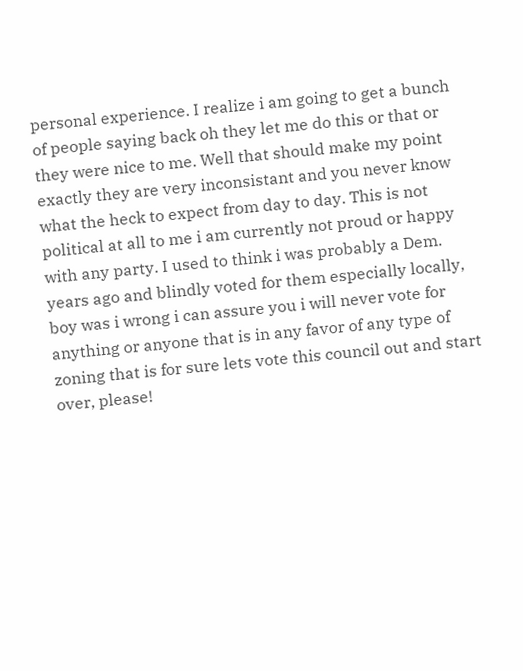personal experience. I realize i am going to get a bunch of people saying back oh they let me do this or that or they were nice to me. Well that should make my point exactly they are very inconsistant and you never know what the heck to expect from day to day. This is not political at all to me i am currently not proud or happy with any party. I used to think i was probably a Dem. years ago and blindly voted for them especially locally, boy was i wrong i can assure you i will never vote for anything or anyone that is in any favor of any type of zoning that is for sure lets vote this council out and start over, please!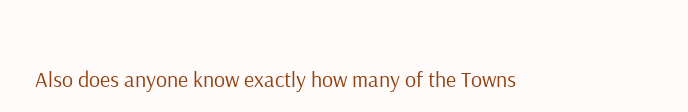Also does anyone know exactly how many of the Towns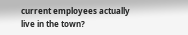current employees actually live in the town?